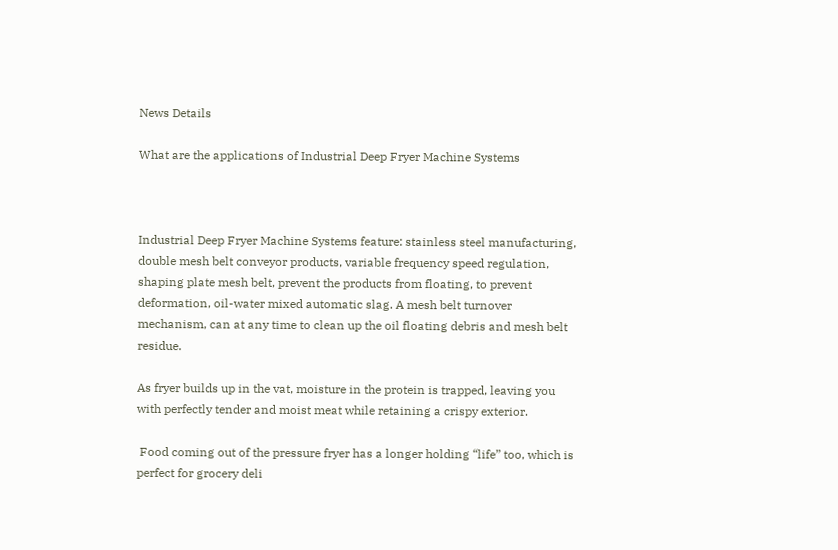News Details

What are the applications of Industrial Deep Fryer Machine Systems



Industrial Deep Fryer Machine Systems feature: stainless steel manufacturing, double mesh belt conveyor products, variable frequency speed regulation, shaping plate mesh belt, prevent the products from floating, to prevent deformation, oil-water mixed automatic slag. A mesh belt turnover mechanism, can at any time to clean up the oil floating debris and mesh belt residue.

As fryer builds up in the vat, moisture in the protein is trapped, leaving you with perfectly tender and moist meat while retaining a crispy exterior.

 Food coming out of the pressure fryer has a longer holding “life” too, which is perfect for grocery deli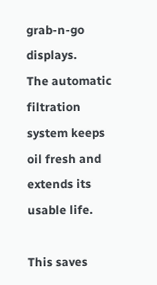grab-n-go displays.
The automatic filtration system keeps oil fresh and extends its usable life.

This saves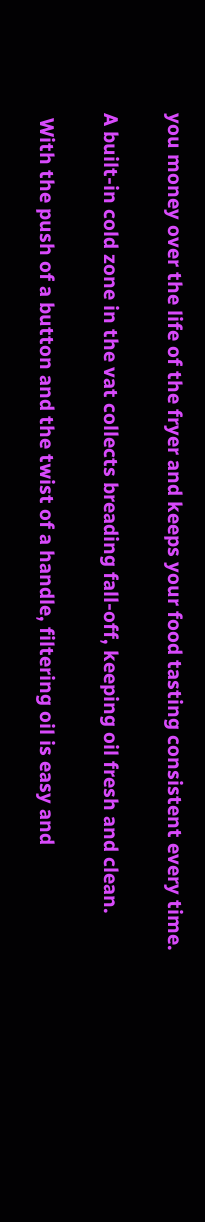you money over the life of the fryer and keeps your food tasting consistent every time.

A built-in cold zone in the vat collects breading fall-off, keeping oil fresh and clean.

 With the push of a button and the twist of a handle, filtering oil is easy and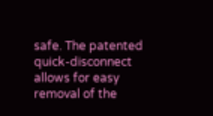safe. The patented quick-disconnect allows for easy removal of the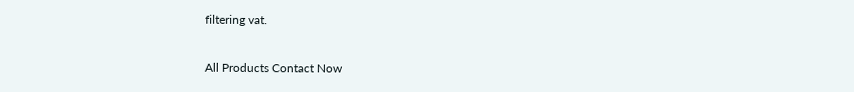filtering vat.

All Products Contact Now